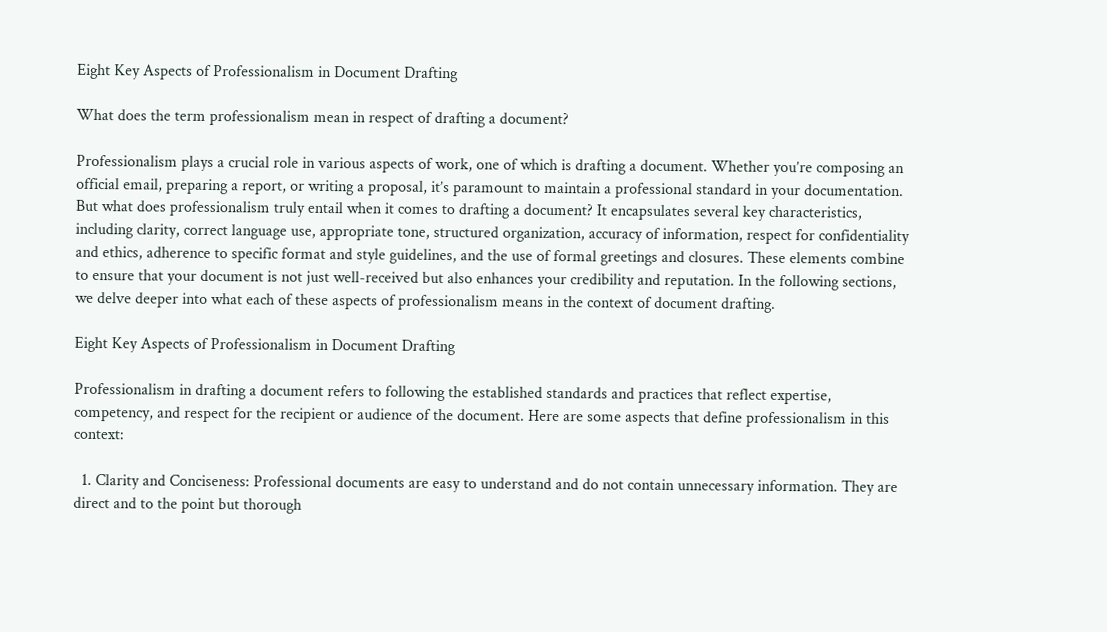Eight Key Aspects of Professionalism in Document Drafting

What does the term professionalism mean in respect of drafting a document?

Professionalism plays a crucial role in various aspects of work, one of which is drafting a document. Whether you’re composing an official email, preparing a report, or writing a proposal, it’s paramount to maintain a professional standard in your documentation. But what does professionalism truly entail when it comes to drafting a document? It encapsulates several key characteristics, including clarity, correct language use, appropriate tone, structured organization, accuracy of information, respect for confidentiality and ethics, adherence to specific format and style guidelines, and the use of formal greetings and closures. These elements combine to ensure that your document is not just well-received but also enhances your credibility and reputation. In the following sections, we delve deeper into what each of these aspects of professionalism means in the context of document drafting.

Eight Key Aspects of Professionalism in Document Drafting

Professionalism in drafting a document refers to following the established standards and practices that reflect expertise, competency, and respect for the recipient or audience of the document. Here are some aspects that define professionalism in this context:

  1. Clarity and Conciseness: Professional documents are easy to understand and do not contain unnecessary information. They are direct and to the point but thorough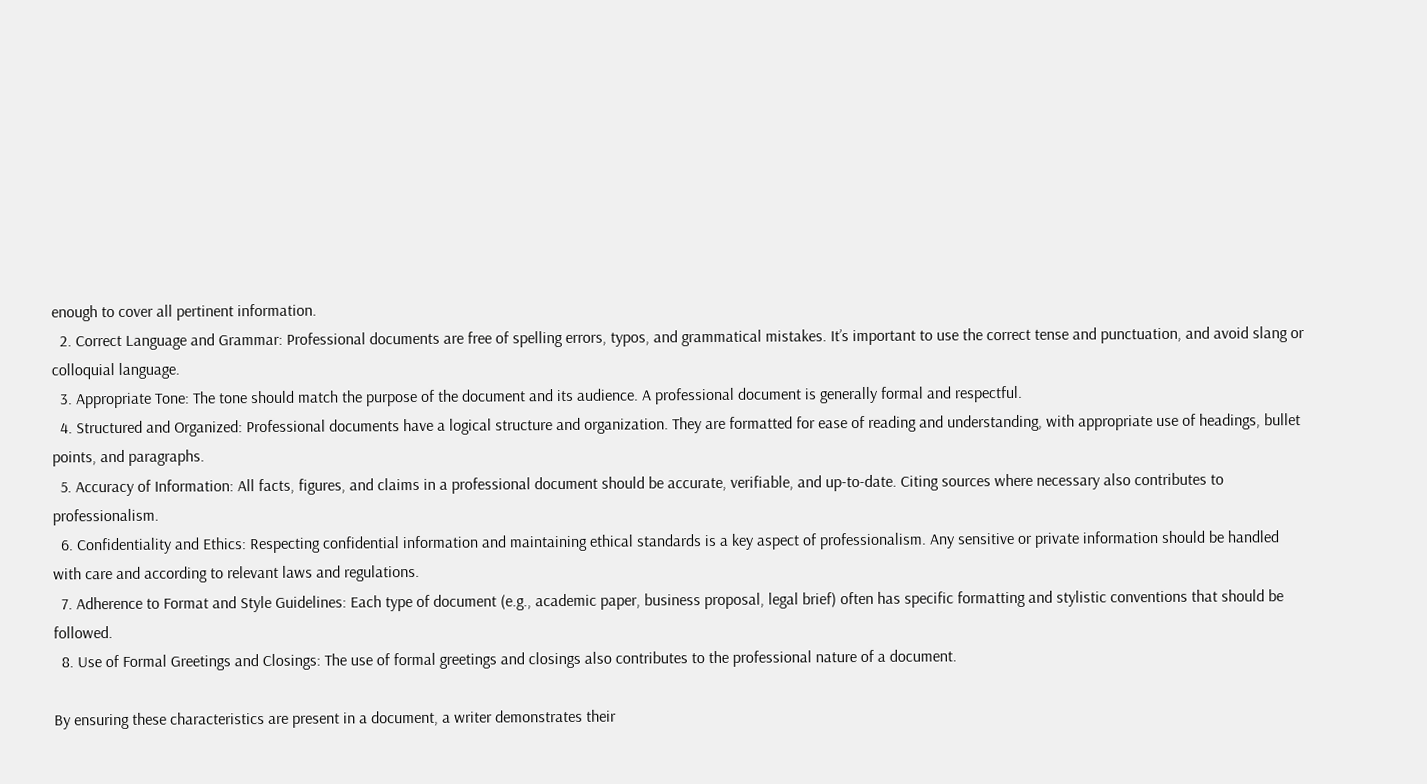enough to cover all pertinent information.
  2. Correct Language and Grammar: Professional documents are free of spelling errors, typos, and grammatical mistakes. It’s important to use the correct tense and punctuation, and avoid slang or colloquial language.
  3. Appropriate Tone: The tone should match the purpose of the document and its audience. A professional document is generally formal and respectful.
  4. Structured and Organized: Professional documents have a logical structure and organization. They are formatted for ease of reading and understanding, with appropriate use of headings, bullet points, and paragraphs.
  5. Accuracy of Information: All facts, figures, and claims in a professional document should be accurate, verifiable, and up-to-date. Citing sources where necessary also contributes to professionalism.
  6. Confidentiality and Ethics: Respecting confidential information and maintaining ethical standards is a key aspect of professionalism. Any sensitive or private information should be handled with care and according to relevant laws and regulations.
  7. Adherence to Format and Style Guidelines: Each type of document (e.g., academic paper, business proposal, legal brief) often has specific formatting and stylistic conventions that should be followed.
  8. Use of Formal Greetings and Closings: The use of formal greetings and closings also contributes to the professional nature of a document.

By ensuring these characteristics are present in a document, a writer demonstrates their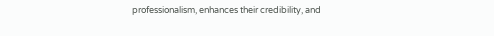professionalism, enhances their credibility, and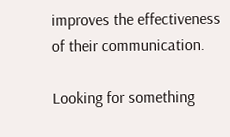improves the effectiveness of their communication.

Looking for something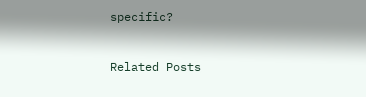specific?


Related Posts